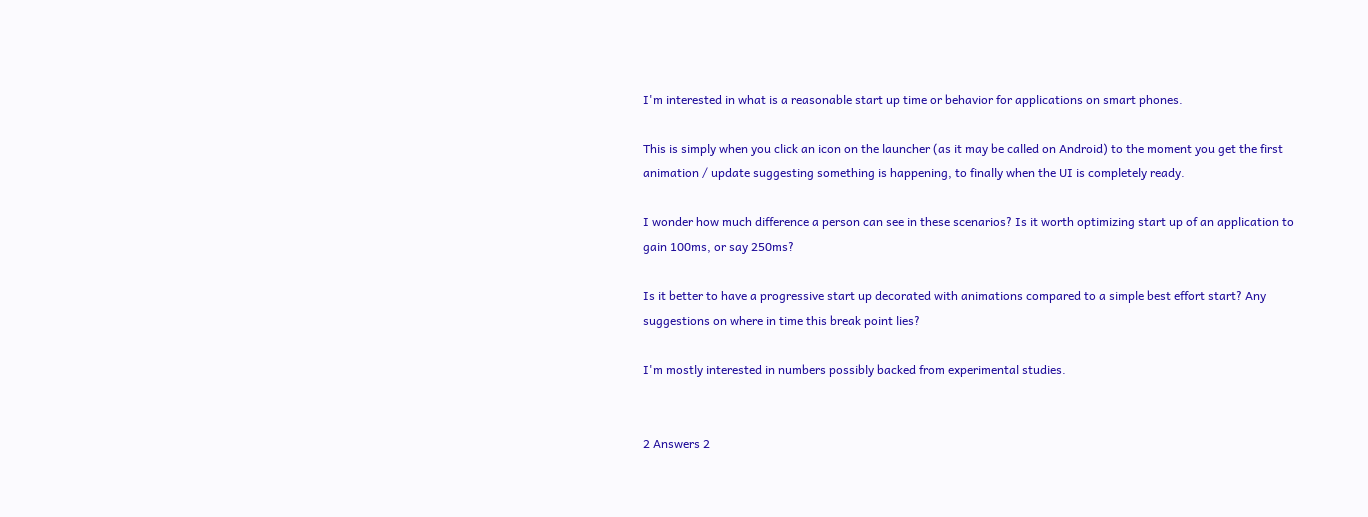I'm interested in what is a reasonable start up time or behavior for applications on smart phones.

This is simply when you click an icon on the launcher (as it may be called on Android) to the moment you get the first animation / update suggesting something is happening, to finally when the UI is completely ready.

I wonder how much difference a person can see in these scenarios? Is it worth optimizing start up of an application to gain 100ms, or say 250ms?

Is it better to have a progressive start up decorated with animations compared to a simple best effort start? Any suggestions on where in time this break point lies?

I'm mostly interested in numbers possibly backed from experimental studies.


2 Answers 2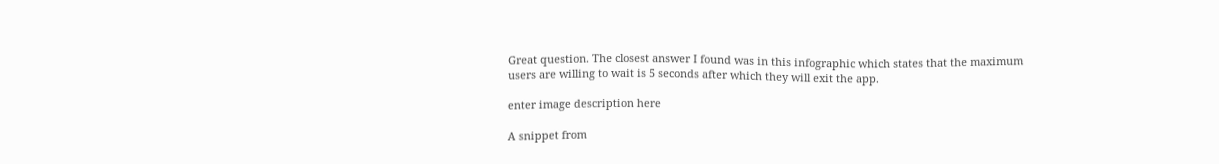Great question. The closest answer I found was in this infographic which states that the maximum users are willing to wait is 5 seconds after which they will exit the app.

enter image description here

A snippet from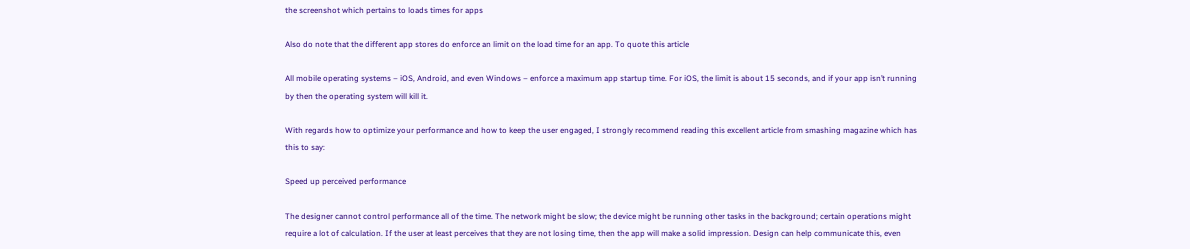the screenshot which pertains to loads times for apps

Also do note that the different app stores do enforce an limit on the load time for an app. To quote this article

All mobile operating systems – iOS, Android, and even Windows – enforce a maximum app startup time. For iOS, the limit is about 15 seconds, and if your app isn’t running by then the operating system will kill it.

With regards how to optimize your performance and how to keep the user engaged, I strongly recommend reading this excellent article from smashing magazine which has this to say:

Speed up perceived performance

The designer cannot control performance all of the time. The network might be slow; the device might be running other tasks in the background; certain operations might require a lot of calculation. If the user at least perceives that they are not losing time, then the app will make a solid impression. Design can help communicate this, even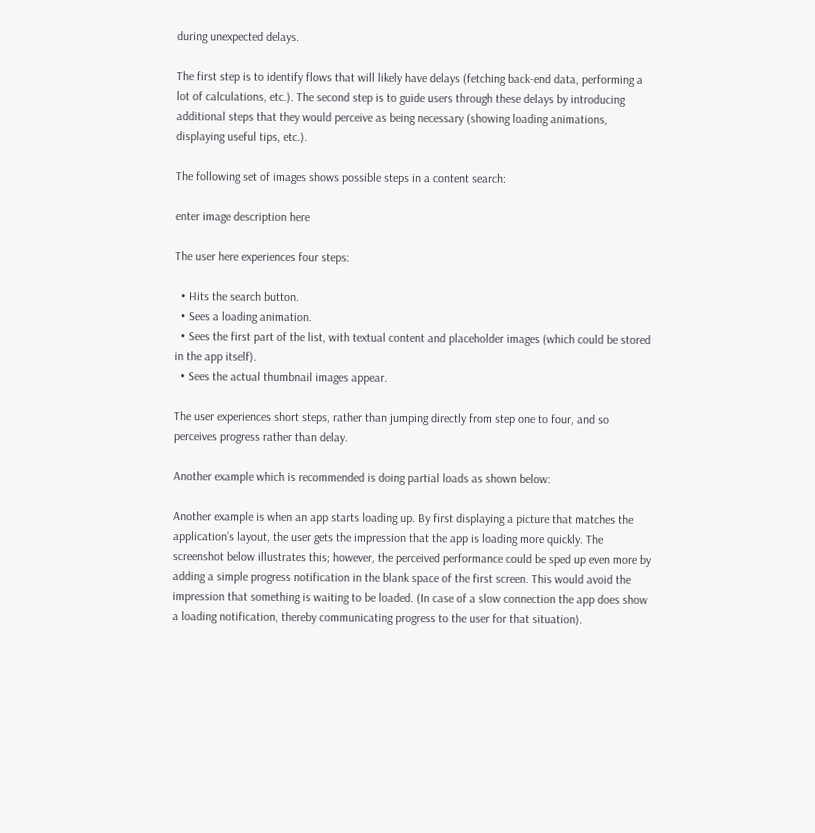during unexpected delays.

The first step is to identify flows that will likely have delays (fetching back-end data, performing a lot of calculations, etc.). The second step is to guide users through these delays by introducing additional steps that they would perceive as being necessary (showing loading animations, displaying useful tips, etc.).

The following set of images shows possible steps in a content search:

enter image description here

The user here experiences four steps:

  • Hits the search button.
  • Sees a loading animation.
  • Sees the first part of the list, with textual content and placeholder images (which could be stored in the app itself).
  • Sees the actual thumbnail images appear.

The user experiences short steps, rather than jumping directly from step one to four, and so perceives progress rather than delay.

Another example which is recommended is doing partial loads as shown below:

Another example is when an app starts loading up. By first displaying a picture that matches the application’s layout, the user gets the impression that the app is loading more quickly. The screenshot below illustrates this; however, the perceived performance could be sped up even more by adding a simple progress notification in the blank space of the first screen. This would avoid the impression that something is waiting to be loaded. (In case of a slow connection the app does show a loading notification, thereby communicating progress to the user for that situation).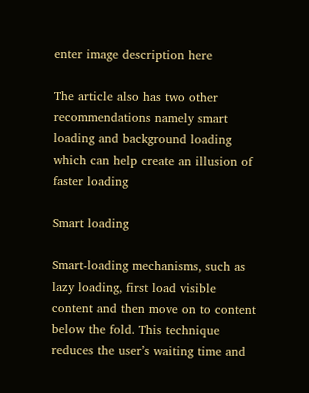enter image description here

The article also has two other recommendations namely smart loading and background loading which can help create an illusion of faster loading

Smart loading

Smart-loading mechanisms, such as lazy loading, first load visible content and then move on to content below the fold. This technique reduces the user’s waiting time and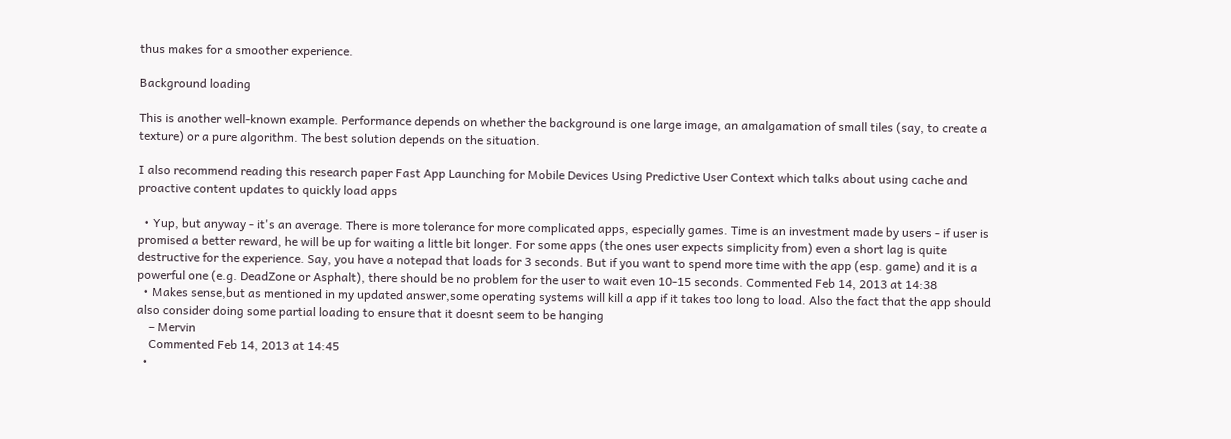thus makes for a smoother experience.

Background loading

This is another well-known example. Performance depends on whether the background is one large image, an amalgamation of small tiles (say, to create a texture) or a pure algorithm. The best solution depends on the situation.

I also recommend reading this research paper Fast App Launching for Mobile Devices Using Predictive User Context which talks about using cache and proactive content updates to quickly load apps

  • Yup, but anyway - it's an average. There is more tolerance for more complicated apps, especially games. Time is an investment made by users - if user is promised a better reward, he will be up for waiting a little bit longer. For some apps (the ones user expects simplicity from) even a short lag is quite destructive for the experience. Say, you have a notepad that loads for 3 seconds. But if you want to spend more time with the app (esp. game) and it is a powerful one (e.g. DeadZone or Asphalt), there should be no problem for the user to wait even 10-15 seconds. Commented Feb 14, 2013 at 14:38
  • Makes sense,but as mentioned in my updated answer,some operating systems will kill a app if it takes too long to load. Also the fact that the app should also consider doing some partial loading to ensure that it doesnt seem to be hanging
    – Mervin
    Commented Feb 14, 2013 at 14:45
  •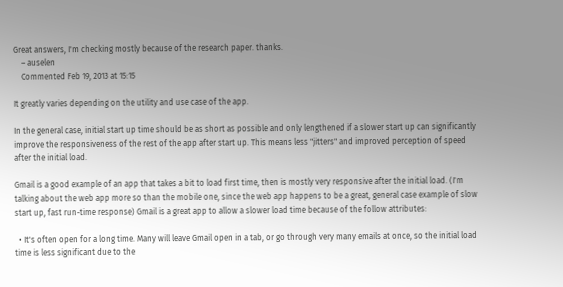Great answers, I'm checking mostly because of the research paper. thanks.
    – auselen
    Commented Feb 19, 2013 at 15:15

It greatly varies depending on the utility and use case of the app.

In the general case, initial start up time should be as short as possible and only lengthened if a slower start up can significantly improve the responsiveness of the rest of the app after start up. This means less "jitters" and improved perception of speed after the initial load.

Gmail is a good example of an app that takes a bit to load first time, then is mostly very responsive after the initial load. (I'm talking about the web app more so than the mobile one, since the web app happens to be a great, general case example of slow start up, fast run-time response) Gmail is a great app to allow a slower load time because of the follow attributes:

  • It's often open for a long time. Many will leave Gmail open in a tab, or go through very many emails at once, so the initial load time is less significant due to the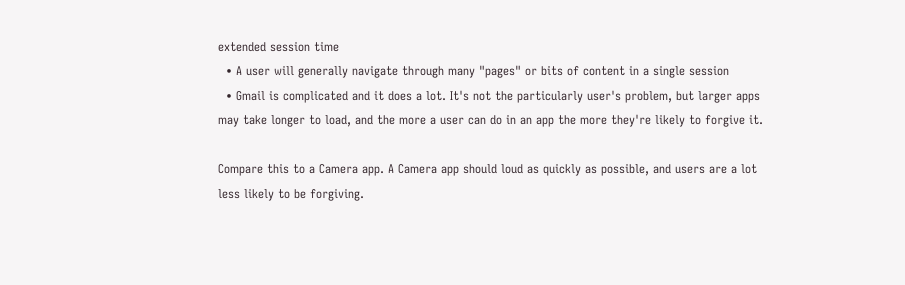extended session time
  • A user will generally navigate through many "pages" or bits of content in a single session
  • Gmail is complicated and it does a lot. It's not the particularly user's problem, but larger apps may take longer to load, and the more a user can do in an app the more they're likely to forgive it.

Compare this to a Camera app. A Camera app should loud as quickly as possible, and users are a lot less likely to be forgiving.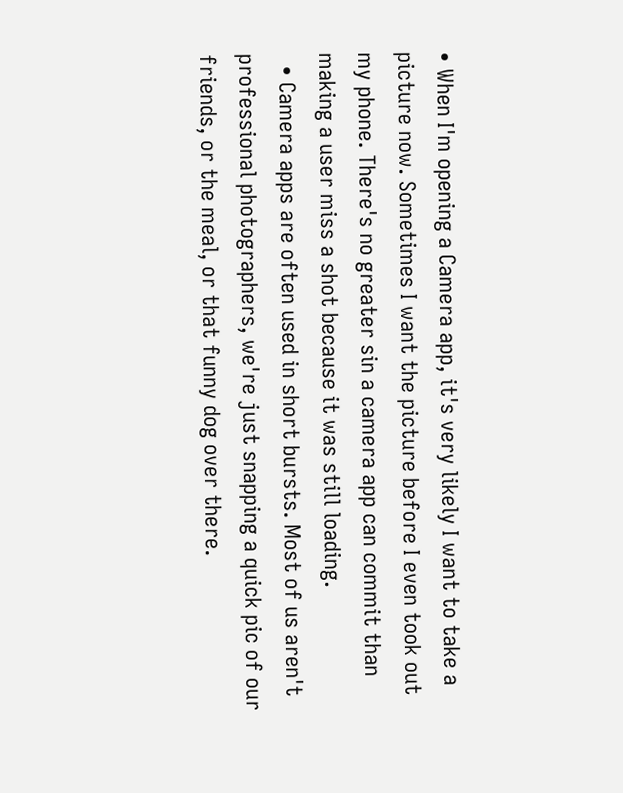• When I'm opening a Camera app, it's very likely I want to take a picture now. Sometimes I want the picture before I even took out my phone. There's no greater sin a camera app can commit than making a user miss a shot because it was still loading.
  • Camera apps are often used in short bursts. Most of us aren't professional photographers, we're just snapping a quick pic of our friends, or the meal, or that funny dog over there.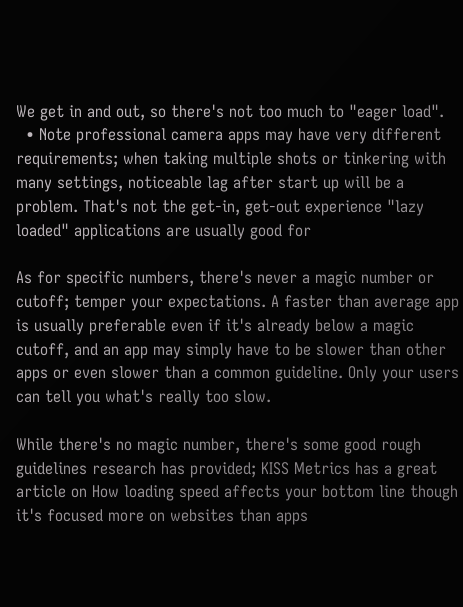We get in and out, so there's not too much to "eager load".
  • Note professional camera apps may have very different requirements; when taking multiple shots or tinkering with many settings, noticeable lag after start up will be a problem. That's not the get-in, get-out experience "lazy loaded" applications are usually good for

As for specific numbers, there's never a magic number or cutoff; temper your expectations. A faster than average app is usually preferable even if it's already below a magic cutoff, and an app may simply have to be slower than other apps or even slower than a common guideline. Only your users can tell you what's really too slow.

While there's no magic number, there's some good rough guidelines research has provided; KISS Metrics has a great article on How loading speed affects your bottom line though it's focused more on websites than apps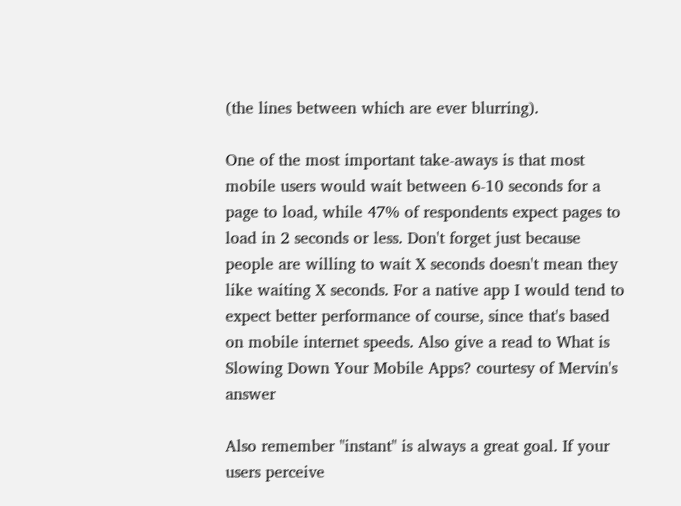(the lines between which are ever blurring).

One of the most important take-aways is that most mobile users would wait between 6-10 seconds for a page to load, while 47% of respondents expect pages to load in 2 seconds or less. Don't forget just because people are willing to wait X seconds doesn't mean they like waiting X seconds. For a native app I would tend to expect better performance of course, since that's based on mobile internet speeds. Also give a read to What is Slowing Down Your Mobile Apps? courtesy of Mervin's answer

Also remember "instant" is always a great goal. If your users perceive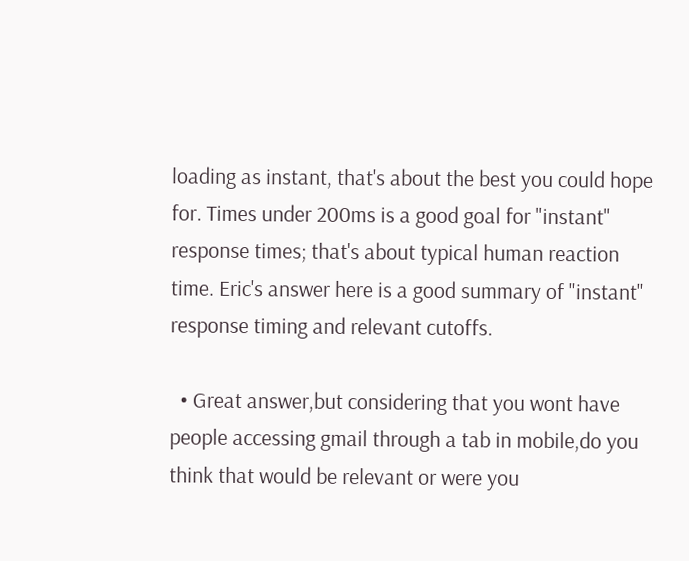loading as instant, that's about the best you could hope for. Times under 200ms is a good goal for "instant" response times; that's about typical human reaction time. Eric's answer here is a good summary of "instant" response timing and relevant cutoffs.

  • Great answer,but considering that you wont have people accessing gmail through a tab in mobile,do you think that would be relevant or were you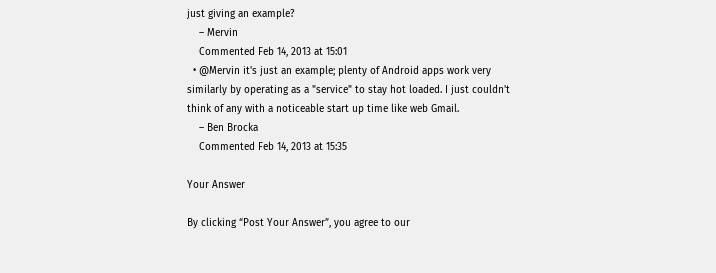just giving an example?
    – Mervin
    Commented Feb 14, 2013 at 15:01
  • @Mervin it's just an example; plenty of Android apps work very similarly by operating as a "service" to stay hot loaded. I just couldn't think of any with a noticeable start up time like web Gmail.
    – Ben Brocka
    Commented Feb 14, 2013 at 15:35

Your Answer

By clicking “Post Your Answer”, you agree to our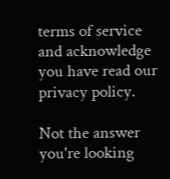terms of service and acknowledge you have read our privacy policy.

Not the answer you're looking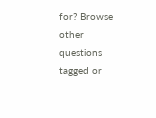for? Browse other questions tagged or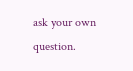ask your own question.